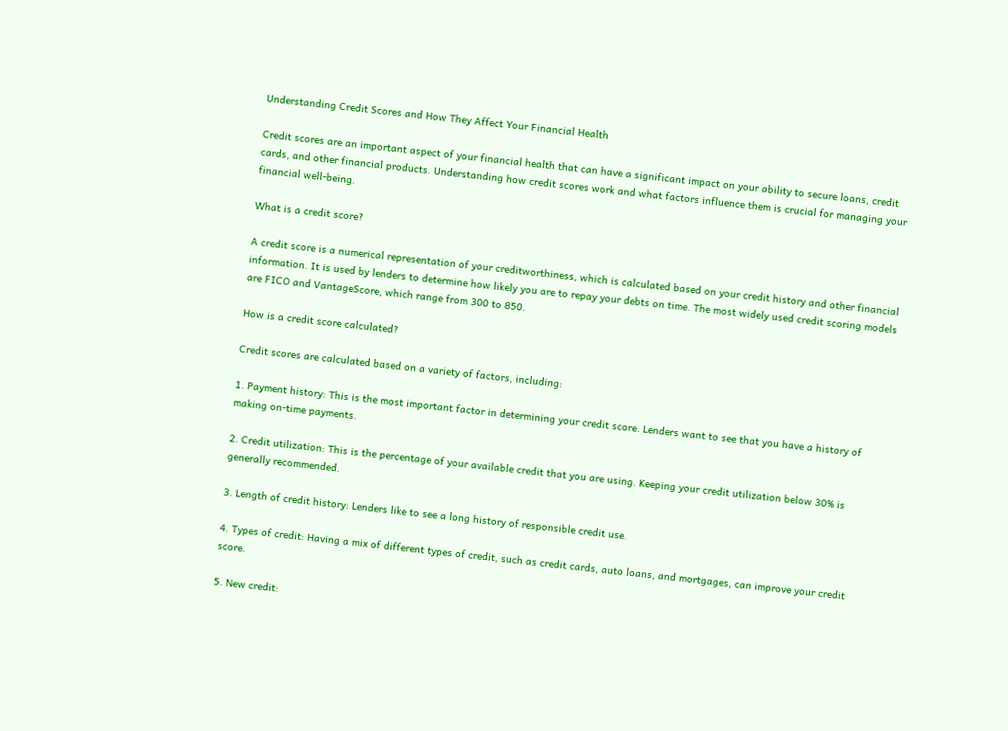Understanding Credit Scores and How They Affect Your Financial Health

Credit scores are an important aspect of your financial health that can have a significant impact on your ability to secure loans, credit cards, and other financial products. Understanding how credit scores work and what factors influence them is crucial for managing your financial well-being.

What is a credit score?

A credit score is a numerical representation of your creditworthiness, which is calculated based on your credit history and other financial information. It is used by lenders to determine how likely you are to repay your debts on time. The most widely used credit scoring models are FICO and VantageScore, which range from 300 to 850.

How is a credit score calculated?

Credit scores are calculated based on a variety of factors, including:

1. Payment history: This is the most important factor in determining your credit score. Lenders want to see that you have a history of making on-time payments.

2. Credit utilization: This is the percentage of your available credit that you are using. Keeping your credit utilization below 30% is generally recommended.

3. Length of credit history: Lenders like to see a long history of responsible credit use.

4. Types of credit: Having a mix of different types of credit, such as credit cards, auto loans, and mortgages, can improve your credit score.

5. New credit: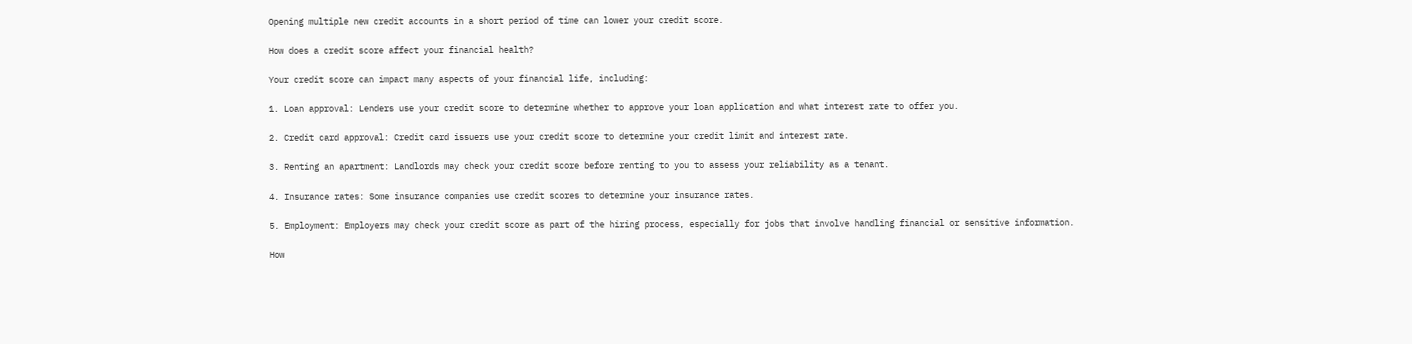Opening multiple new credit accounts in a short period of time can lower your credit score.

How does a credit score affect your financial health?

Your credit score can impact many aspects of your financial life, including:

1. Loan approval: Lenders use your credit score to determine whether to approve your loan application and what interest rate to offer you.

2. Credit card approval: Credit card issuers use your credit score to determine your credit limit and interest rate.

3. Renting an apartment: Landlords may check your credit score before renting to you to assess your reliability as a tenant.

4. Insurance rates: Some insurance companies use credit scores to determine your insurance rates.

5. Employment: Employers may check your credit score as part of the hiring process, especially for jobs that involve handling financial or sensitive information.

How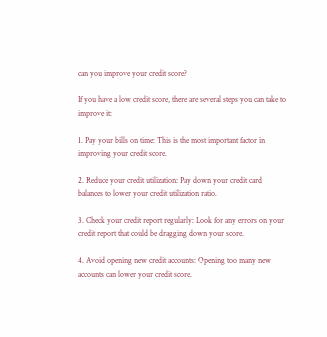can you improve your credit score?

If you have a low credit score, there are several steps you can take to improve it:

1. Pay your bills on time: This is the most important factor in improving your credit score.

2. Reduce your credit utilization: Pay down your credit card balances to lower your credit utilization ratio.

3. Check your credit report regularly: Look for any errors on your credit report that could be dragging down your score.

4. Avoid opening new credit accounts: Opening too many new accounts can lower your credit score.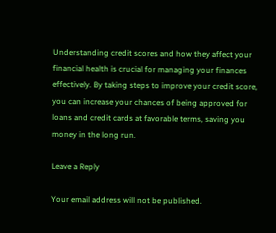Understanding credit scores and how they affect your financial health is crucial for managing your finances effectively. By taking steps to improve your credit score, you can increase your chances of being approved for loans and credit cards at favorable terms, saving you money in the long run.

Leave a Reply

Your email address will not be published.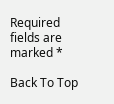Required fields are marked *

Back To Top